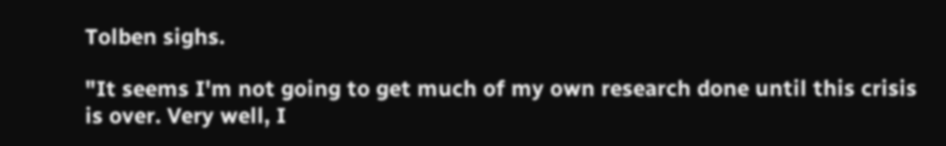Tolben sighs.

"It seems I'm not going to get much of my own research done until this crisis is over. Very well, I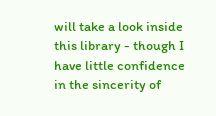will take a look inside this library - though I have little confidence in the sincerity of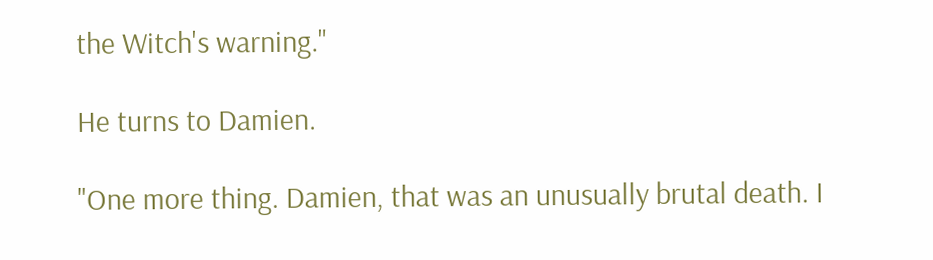the Witch's warning."

He turns to Damien.

"One more thing. Damien, that was an unusually brutal death. I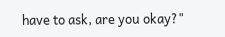have to ask, are you okay?"